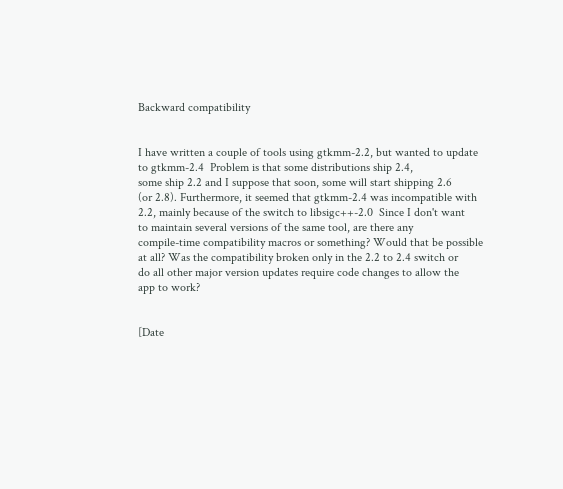Backward compatibility


I have written a couple of tools using gtkmm-2.2, but wanted to update
to gtkmm-2.4  Problem is that some distributions ship 2.4,
some ship 2.2 and I suppose that soon, some will start shipping 2.6
(or 2.8). Furthermore, it seemed that gtkmm-2.4 was incompatible with
2.2, mainly because of the switch to libsigc++-2.0  Since I don't want
to maintain several versions of the same tool, are there any
compile-time compatibility macros or something? Would that be possible
at all? Was the compatibility broken only in the 2.2 to 2.4 switch or
do all other major version updates require code changes to allow the
app to work?


[Date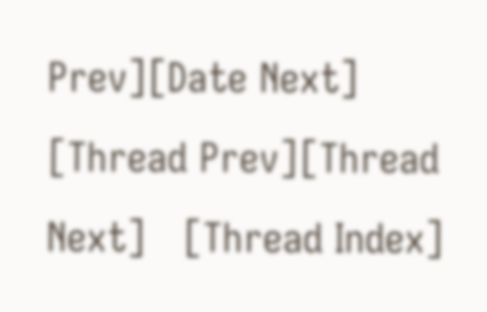Prev][Date Next]   [Thread Prev][Thread Next]   [Thread Index]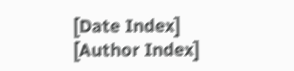[Date Index] [Author Index]